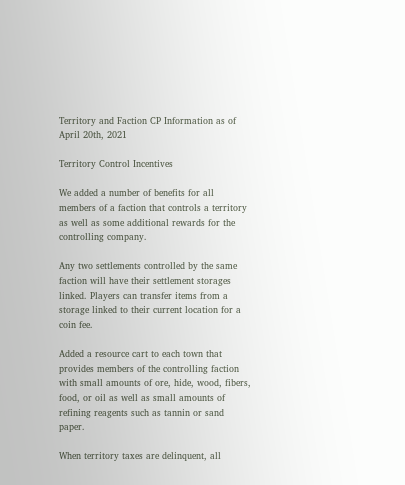Territory and Faction CP Information as of April 20th, 2021

Territory Control Incentives

We added a number of benefits for all members of a faction that controls a territory as well as some additional rewards for the controlling company.

Any two settlements controlled by the same faction will have their settlement storages linked. Players can transfer items from a storage linked to their current location for a coin fee.

Added a resource cart to each town that provides members of the controlling faction with small amounts of ore, hide, wood, fibers, food, or oil as well as small amounts of refining reagents such as tannin or sand paper.

When territory taxes are delinquent, all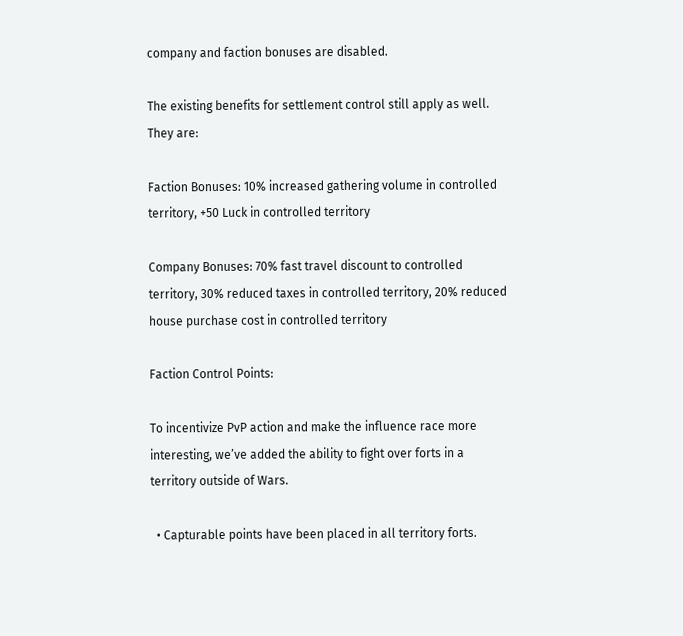company and faction bonuses are disabled.

The existing benefits for settlement control still apply as well. They are:

Faction Bonuses: 10% increased gathering volume in controlled territory, +50 Luck in controlled territory

Company Bonuses: 70% fast travel discount to controlled territory, 30% reduced taxes in controlled territory, 20% reduced house purchase cost in controlled territory

Faction Control Points:

To incentivize PvP action and make the influence race more interesting, we’ve added the ability to fight over forts in a territory outside of Wars.

  • Capturable points have been placed in all territory forts.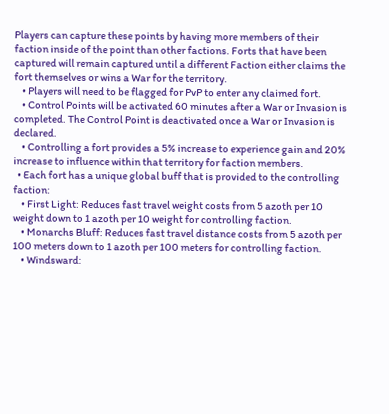Players can capture these points by having more members of their faction inside of the point than other factions. Forts that have been captured will remain captured until a different Faction either claims the fort themselves or wins a War for the territory.
    • Players will need to be flagged for PvP to enter any claimed fort.
    • Control Points will be activated 60 minutes after a War or Invasion is completed. The Control Point is deactivated once a War or Invasion is declared.
    • Controlling a fort provides a 5% increase to experience gain and 20% increase to influence within that territory for faction members.
  • Each fort has a unique global buff that is provided to the controlling faction:
    • First Light: Reduces fast travel weight costs from 5 azoth per 10 weight down to 1 azoth per 10 weight for controlling faction.
    • Monarchs Bluff: Reduces fast travel distance costs from 5 azoth per 100 meters down to 1 azoth per 100 meters for controlling faction.
    • Windsward: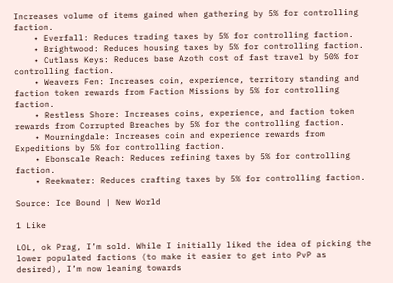Increases volume of items gained when gathering by 5% for controlling faction.
    • Everfall: Reduces trading taxes by 5% for controlling faction.
    • Brightwood: Reduces housing taxes by 5% for controlling faction.
    • Cutlass Keys: Reduces base Azoth cost of fast travel by 50% for controlling faction.
    • Weavers Fen: Increases coin, experience, territory standing and faction token rewards from Faction Missions by 5% for controlling faction.
    • Restless Shore: Increases coins, experience, and faction token rewards from Corrupted Breaches by 5% for the controlling faction.
    • Mourningdale: Increases coin and experience rewards from Expeditions by 5% for controlling faction.
    • Ebonscale Reach: Reduces refining taxes by 5% for controlling faction.
    • Reekwater: Reduces crafting taxes by 5% for controlling faction.

Source: Ice Bound | New World

1 Like

LOL, ok Prag, I’m sold. While I initially liked the idea of picking the lower populated factions (to make it easier to get into PvP as desired), I’m now leaning towards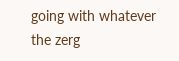going with whatever the zerg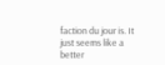faction du jour is. It just seems like a better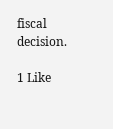fiscal decision.

1 Like